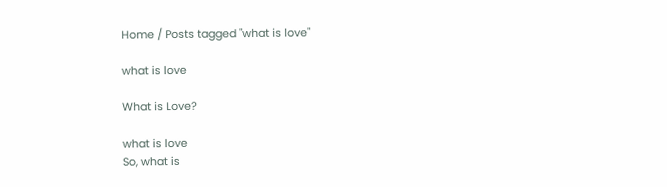Home / Posts tagged "what is love"

what is love

What is Love?

what is love
So, what is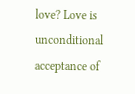love? Love is unconditional acceptance of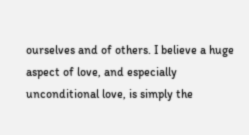ourselves and of others. I believe a huge aspect of love, and especially unconditional love, is simply the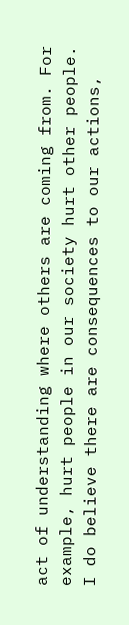act of understanding where others are coming from. For example, hurt people in our society hurt other people. I do believe there are consequences to our actions,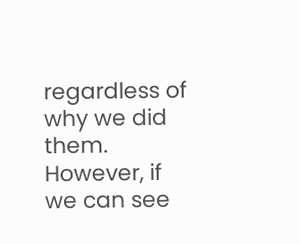regardless of why we did them. However, if we can see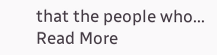that the people who...
Read More